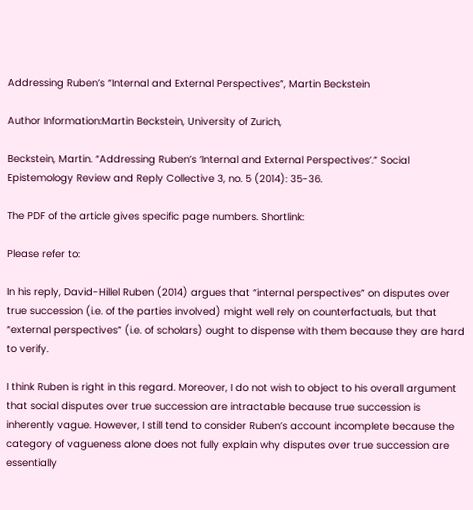Addressing Ruben’s “Internal and External Perspectives”, Martin Beckstein

Author Information:Martin Beckstein, University of Zurich,

Beckstein, Martin. “Addressing Ruben’s ‘Internal and External Perspectives’.” Social Epistemology Review and Reply Collective 3, no. 5 (2014): 35-36.

The PDF of the article gives specific page numbers. Shortlink:

Please refer to:

In his reply, David-Hillel Ruben (2014) argues that “internal perspectives” on disputes over true succession (i.e. of the parties involved) might well rely on counterfactuals, but that “external perspectives” (i.e. of scholars) ought to dispense with them because they are hard to verify.

I think Ruben is right in this regard. Moreover, I do not wish to object to his overall argument that social disputes over true succession are intractable because true succession is inherently vague. However, I still tend to consider Ruben’s account incomplete because the category of vagueness alone does not fully explain why disputes over true succession are essentially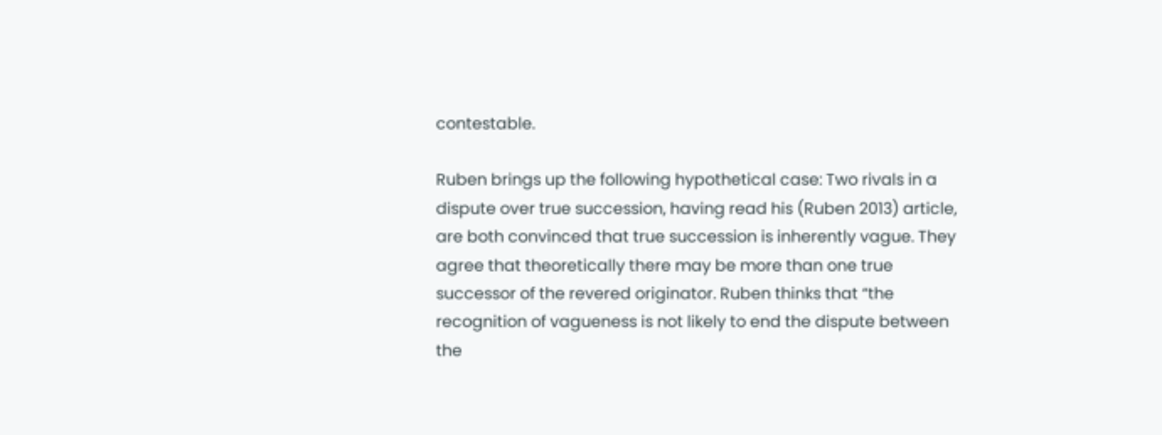contestable.

Ruben brings up the following hypothetical case: Two rivals in a dispute over true succession, having read his (Ruben 2013) article, are both convinced that true succession is inherently vague. They agree that theoretically there may be more than one true successor of the revered originator. Ruben thinks that “the recognition of vagueness is not likely to end the dispute between the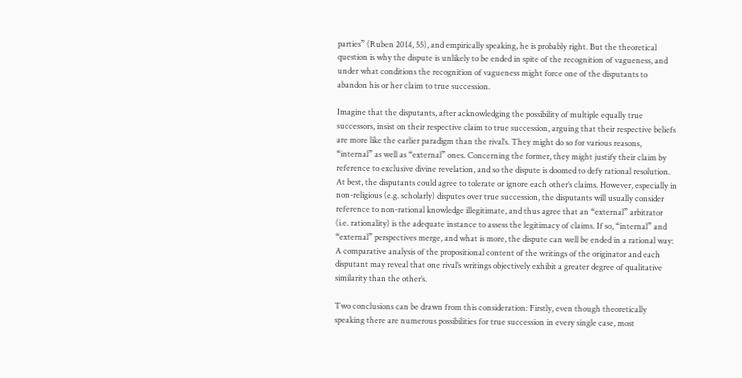parties” (Ruben 2014, 55), and empirically speaking, he is probably right. But the theoretical question is why the dispute is unlikely to be ended in spite of the recognition of vagueness, and under what conditions the recognition of vagueness might force one of the disputants to abandon his or her claim to true succession.

Imagine that the disputants, after acknowledging the possibility of multiple equally true successors, insist on their respective claim to true succession, arguing that their respective beliefs are more like the earlier paradigm than the rival’s. They might do so for various reasons, “internal” as well as “external” ones. Concerning the former, they might justify their claim by reference to exclusive divine revelation, and so the dispute is doomed to defy rational resolution. At best, the disputants could agree to tolerate or ignore each other’s claims. However, especially in non-religious (e.g. scholarly) disputes over true succession, the disputants will usually consider reference to non-rational knowledge illegitimate, and thus agree that an “external” arbitrator (i.e. rationality) is the adequate instance to assess the legitimacy of claims. If so, “internal” and “external” perspectives merge, and what is more, the dispute can well be ended in a rational way: A comparative analysis of the propositional content of the writings of the originator and each disputant may reveal that one rival’s writings objectively exhibit a greater degree of qualitative similarity than the other’s.

Two conclusions can be drawn from this consideration: Firstly, even though theoretically speaking there are numerous possibilities for true succession in every single case, most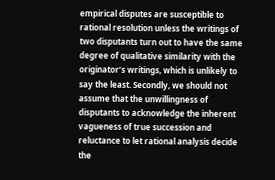empirical disputes are susceptible to rational resolution unless the writings of two disputants turn out to have the same degree of qualitative similarity with the originator’s writings, which is unlikely to say the least. Secondly, we should not assume that the unwillingness of disputants to acknowledge the inherent vagueness of true succession and reluctance to let rational analysis decide the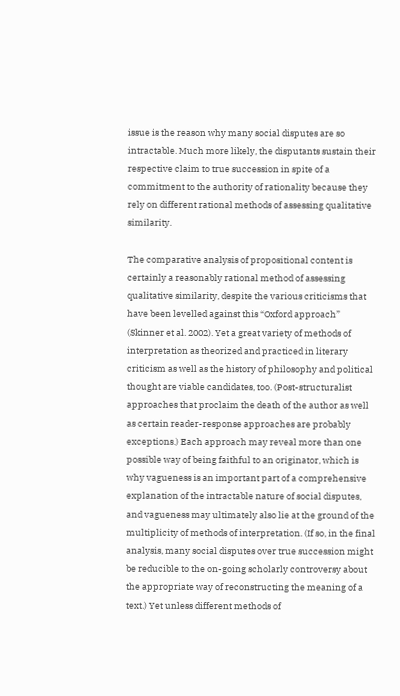issue is the reason why many social disputes are so intractable. Much more likely, the disputants sustain their respective claim to true succession in spite of a commitment to the authority of rationality because they rely on different rational methods of assessing qualitative similarity.

The comparative analysis of propositional content is certainly a reasonably rational method of assessing qualitative similarity, despite the various criticisms that have been levelled against this “Oxford approach” (Skinner et al. 2002). Yet a great variety of methods of interpretation as theorized and practiced in literary criticism as well as the history of philosophy and political thought are viable candidates, too. (Post-structuralist approaches that proclaim the death of the author as well as certain reader-response approaches are probably exceptions.) Each approach may reveal more than one possible way of being faithful to an originator, which is why vagueness is an important part of a comprehensive explanation of the intractable nature of social disputes, and vagueness may ultimately also lie at the ground of the multiplicity of methods of interpretation. (If so, in the final analysis, many social disputes over true succession might be reducible to the on-going scholarly controversy about the appropriate way of reconstructing the meaning of a text.) Yet unless different methods of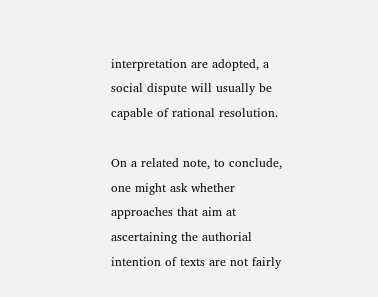interpretation are adopted, a social dispute will usually be capable of rational resolution.

On a related note, to conclude, one might ask whether approaches that aim at ascertaining the authorial intention of texts are not fairly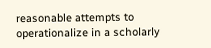reasonable attempts to operationalize in a scholarly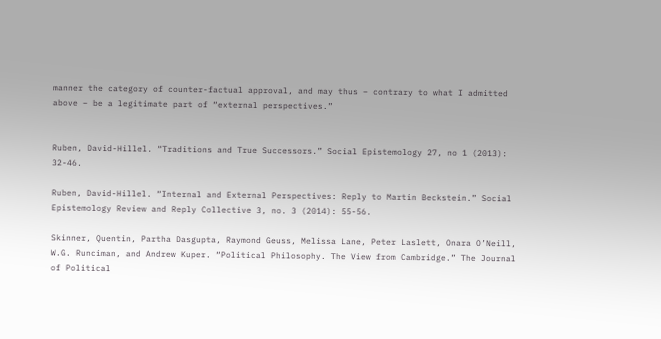manner the category of counter-factual approval, and may thus – contrary to what I admitted above – be a legitimate part of “external perspectives.”


Ruben, David-Hillel. “Traditions and True Successors.” Social Epistemology 27, no 1 (2013): 32-46.

Ruben, David-Hillel. “Internal and External Perspectives: Reply to Martin Beckstein.” Social Epistemology Review and Reply Collective 3, no. 3 (2014): 55-56.

Skinner, Quentin, Partha Dasgupta, Raymond Geuss, Melissa Lane, Peter Laslett, Onara O’Neill, W.G. Runciman, and Andrew Kuper. “Political Philosophy. The View from Cambridge.” The Journal of Political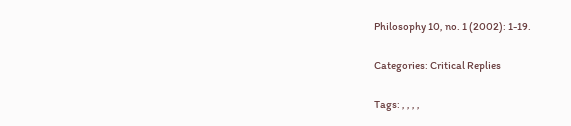Philosophy 10, no. 1 (2002): 1-19.

Categories: Critical Replies

Tags: , , , ,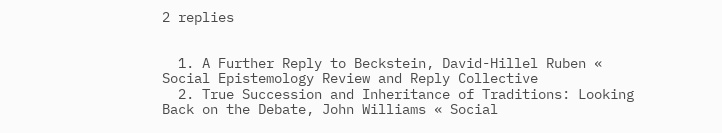2 replies


  1. A Further Reply to Beckstein, David-Hillel Ruben « Social Epistemology Review and Reply Collective
  2. True Succession and Inheritance of Traditions: Looking Back on the Debate, John Williams « Social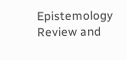Epistemology Review and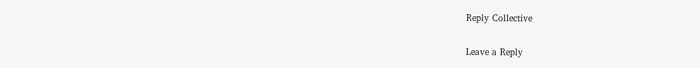Reply Collective

Leave a Reply